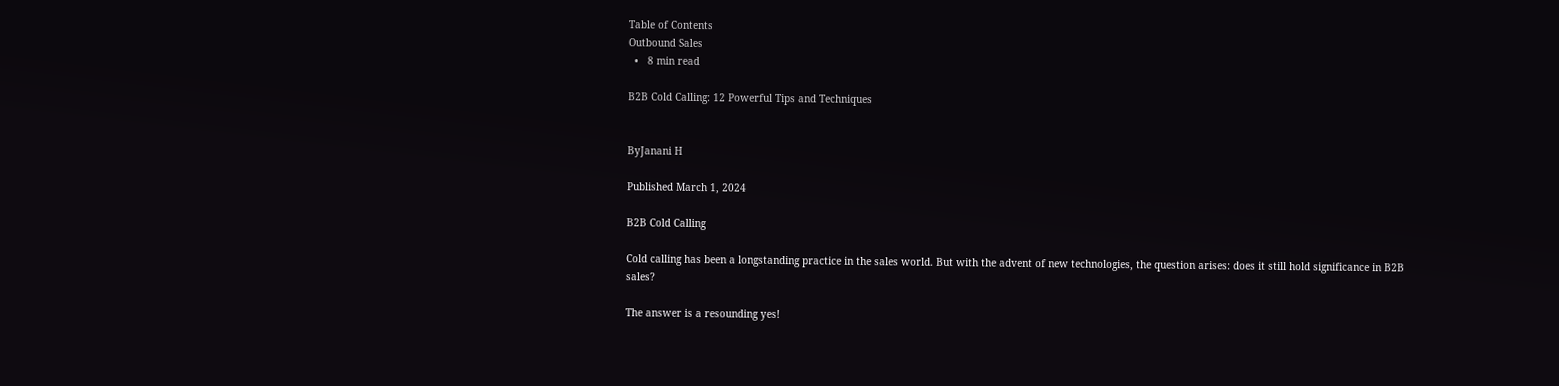Table of Contents
Outbound Sales
  •   8 min read

B2B Cold Calling: 12 Powerful Tips and Techniques


ByJanani H

Published March 1, 2024

B2B Cold Calling

Cold calling has been a longstanding practice in the sales world. But with the advent of new technologies, the question arises: does it still hold significance in B2B sales?

The answer is a resounding yes!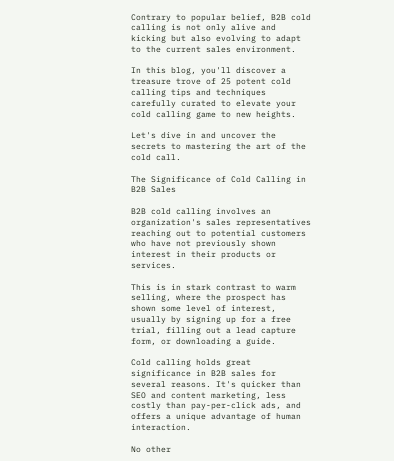Contrary to popular belief, B2B cold calling is not only alive and kicking but also evolving to adapt to the current sales environment.

In this blog, you'll discover a treasure trove of 25 potent cold calling tips and techniques carefully curated to elevate your cold calling game to new heights.

Let's dive in and uncover the secrets to mastering the art of the cold call.

The Significance of Cold Calling in B2B Sales

B2B cold calling involves an organization's sales representatives reaching out to potential customers who have not previously shown interest in their products or services.

This is in stark contrast to warm selling, where the prospect has shown some level of interest, usually by signing up for a free trial, filling out a lead capture form, or downloading a guide.

Cold calling holds great significance in B2B sales for several reasons. It's quicker than SEO and content marketing, less costly than pay-per-click ads, and offers a unique advantage of human interaction.

No other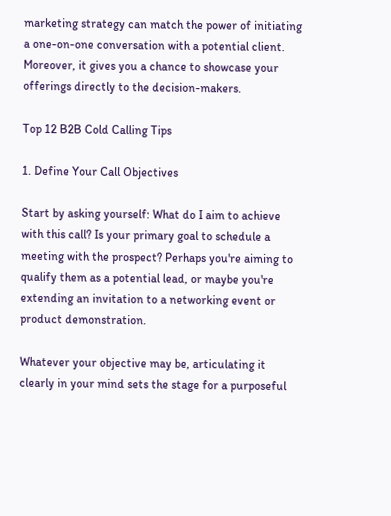marketing strategy can match the power of initiating a one-on-one conversation with a potential client. Moreover, it gives you a chance to showcase your offerings directly to the decision-makers.

Top 12 B2B Cold Calling Tips

1. Define Your Call Objectives

Start by asking yourself: What do I aim to achieve with this call? Is your primary goal to schedule a meeting with the prospect? Perhaps you're aiming to qualify them as a potential lead, or maybe you're extending an invitation to a networking event or product demonstration.

Whatever your objective may be, articulating it clearly in your mind sets the stage for a purposeful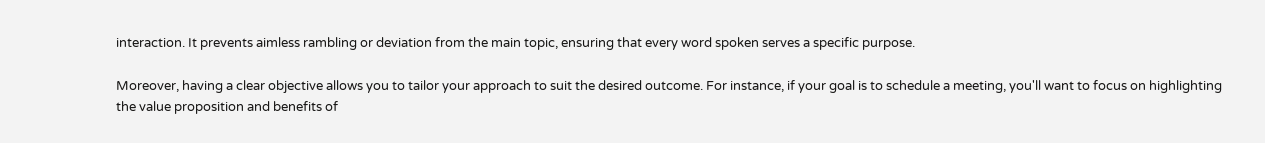interaction. It prevents aimless rambling or deviation from the main topic, ensuring that every word spoken serves a specific purpose.

Moreover, having a clear objective allows you to tailor your approach to suit the desired outcome. For instance, if your goal is to schedule a meeting, you'll want to focus on highlighting the value proposition and benefits of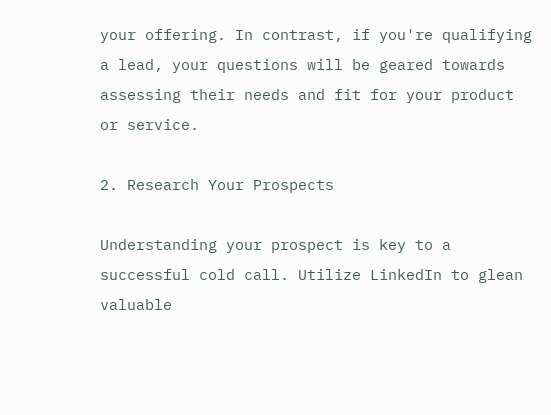your offering. In contrast, if you're qualifying a lead, your questions will be geared towards assessing their needs and fit for your product or service.

2. Research Your Prospects

Understanding your prospect is key to a successful cold call. Utilize LinkedIn to glean valuable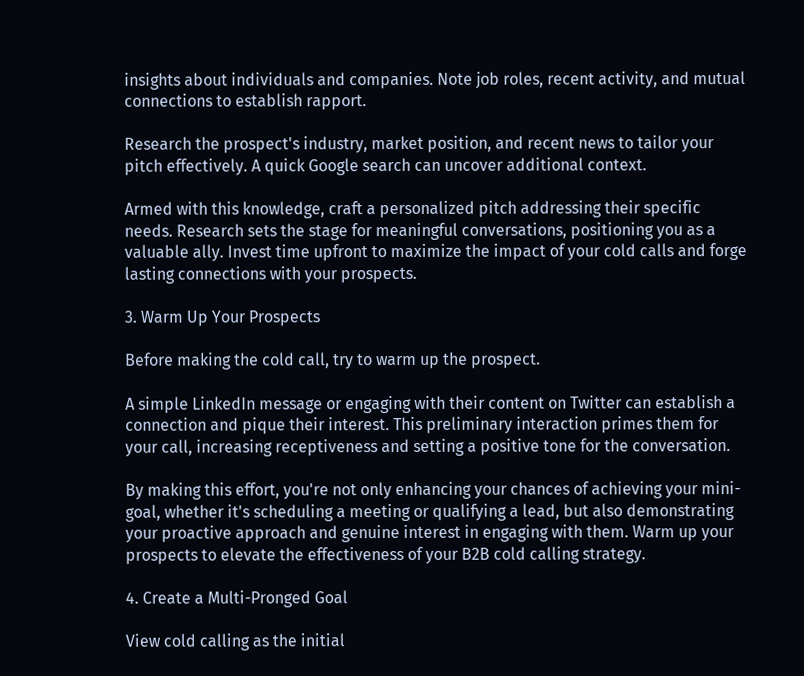insights about individuals and companies. Note job roles, recent activity, and mutual connections to establish rapport.

Research the prospect's industry, market position, and recent news to tailor your pitch effectively. A quick Google search can uncover additional context.

Armed with this knowledge, craft a personalized pitch addressing their specific needs. Research sets the stage for meaningful conversations, positioning you as a valuable ally. Invest time upfront to maximize the impact of your cold calls and forge lasting connections with your prospects.

3. Warm Up Your Prospects

Before making the cold call, try to warm up the prospect.

A simple LinkedIn message or engaging with their content on Twitter can establish a connection and pique their interest. This preliminary interaction primes them for your call, increasing receptiveness and setting a positive tone for the conversation.

By making this effort, you're not only enhancing your chances of achieving your mini-goal, whether it's scheduling a meeting or qualifying a lead, but also demonstrating your proactive approach and genuine interest in engaging with them. Warm up your prospects to elevate the effectiveness of your B2B cold calling strategy.

4. Create a Multi-Pronged Goal

View cold calling as the initial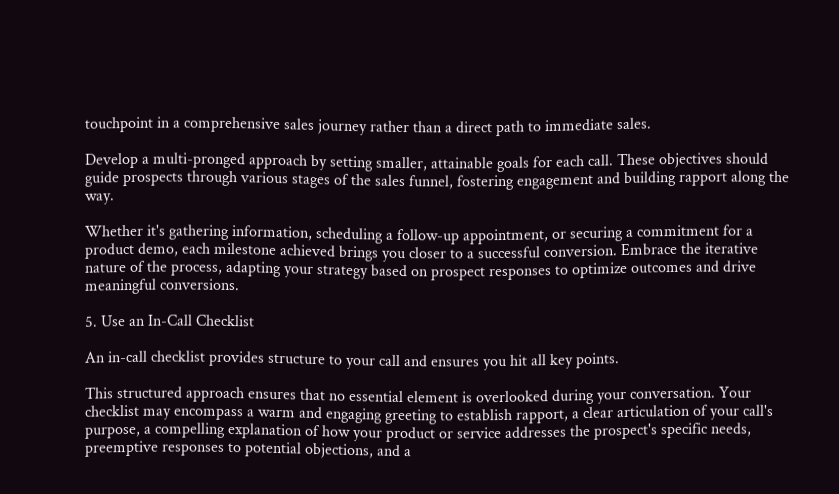touchpoint in a comprehensive sales journey rather than a direct path to immediate sales.

Develop a multi-pronged approach by setting smaller, attainable goals for each call. These objectives should guide prospects through various stages of the sales funnel, fostering engagement and building rapport along the way.

Whether it's gathering information, scheduling a follow-up appointment, or securing a commitment for a product demo, each milestone achieved brings you closer to a successful conversion. Embrace the iterative nature of the process, adapting your strategy based on prospect responses to optimize outcomes and drive meaningful conversions.

5. Use an In-Call Checklist

An in-call checklist provides structure to your call and ensures you hit all key points.

This structured approach ensures that no essential element is overlooked during your conversation. Your checklist may encompass a warm and engaging greeting to establish rapport, a clear articulation of your call's purpose, a compelling explanation of how your product or service addresses the prospect's specific needs, preemptive responses to potential objections, and a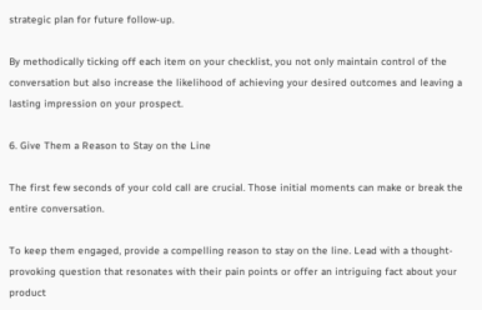strategic plan for future follow-up.

By methodically ticking off each item on your checklist, you not only maintain control of the conversation but also increase the likelihood of achieving your desired outcomes and leaving a lasting impression on your prospect.

6. Give Them a Reason to Stay on the Line

The first few seconds of your cold call are crucial. Those initial moments can make or break the entire conversation.

To keep them engaged, provide a compelling reason to stay on the line. Lead with a thought-provoking question that resonates with their pain points or offer an intriguing fact about your product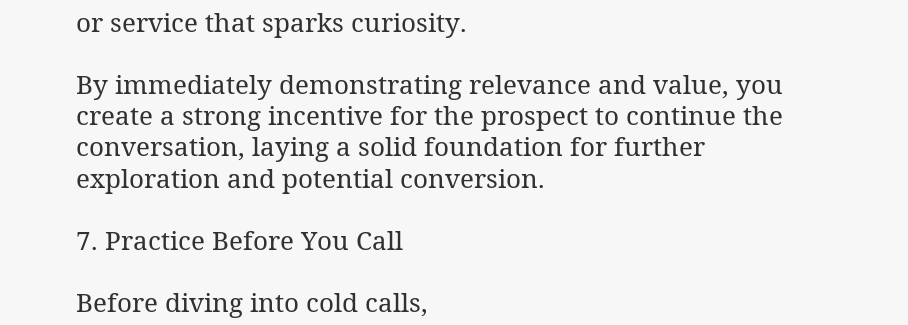or service that sparks curiosity.

By immediately demonstrating relevance and value, you create a strong incentive for the prospect to continue the conversation, laying a solid foundation for further exploration and potential conversion.

7. Practice Before You Call

Before diving into cold calls,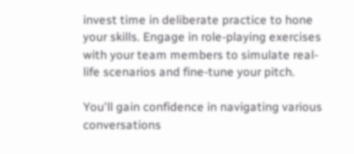invest time in deliberate practice to hone your skills. Engage in role-playing exercises with your team members to simulate real-life scenarios and fine-tune your pitch.

You'll gain confidence in navigating various conversations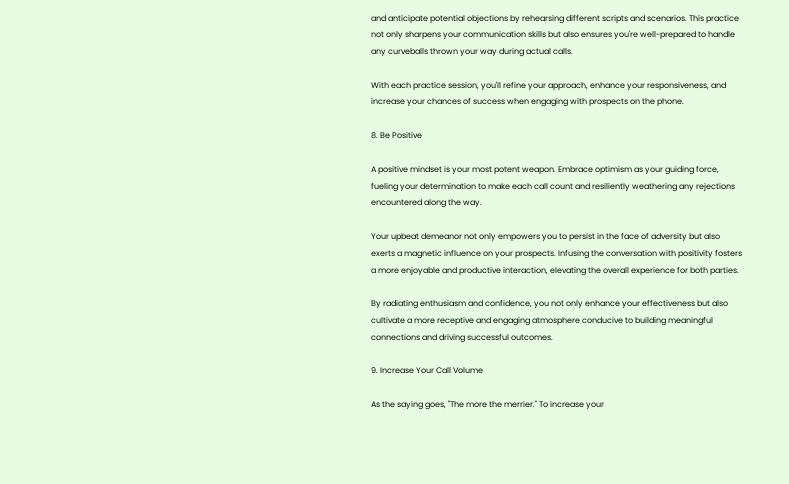and anticipate potential objections by rehearsing different scripts and scenarios. This practice not only sharpens your communication skills but also ensures you're well-prepared to handle any curveballs thrown your way during actual calls.

With each practice session, you'll refine your approach, enhance your responsiveness, and increase your chances of success when engaging with prospects on the phone.

8. Be Positive

A positive mindset is your most potent weapon. Embrace optimism as your guiding force, fueling your determination to make each call count and resiliently weathering any rejections encountered along the way.

Your upbeat demeanor not only empowers you to persist in the face of adversity but also exerts a magnetic influence on your prospects. Infusing the conversation with positivity fosters a more enjoyable and productive interaction, elevating the overall experience for both parties.

By radiating enthusiasm and confidence, you not only enhance your effectiveness but also cultivate a more receptive and engaging atmosphere conducive to building meaningful connections and driving successful outcomes.

9. Increase Your Call Volume

As the saying goes, "The more the merrier." To increase your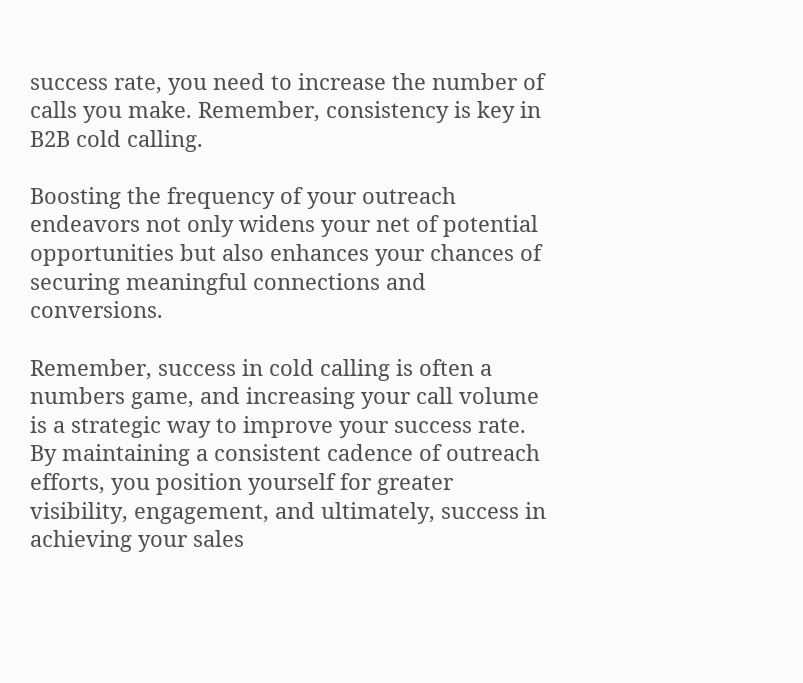success rate, you need to increase the number of calls you make. Remember, consistency is key in B2B cold calling.

Boosting the frequency of your outreach endeavors not only widens your net of potential opportunities but also enhances your chances of securing meaningful connections and conversions.

Remember, success in cold calling is often a numbers game, and increasing your call volume is a strategic way to improve your success rate. By maintaining a consistent cadence of outreach efforts, you position yourself for greater visibility, engagement, and ultimately, success in achieving your sales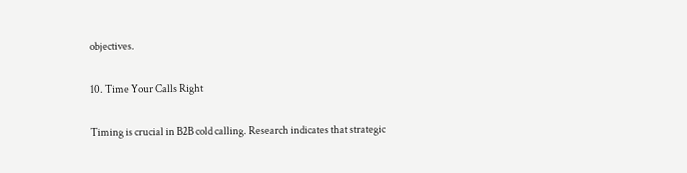objectives.

10. Time Your Calls Right

Timing is crucial in B2B cold calling. Research indicates that strategic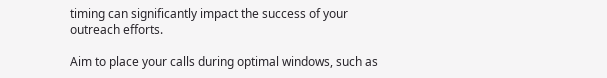timing can significantly impact the success of your outreach efforts.

Aim to place your calls during optimal windows, such as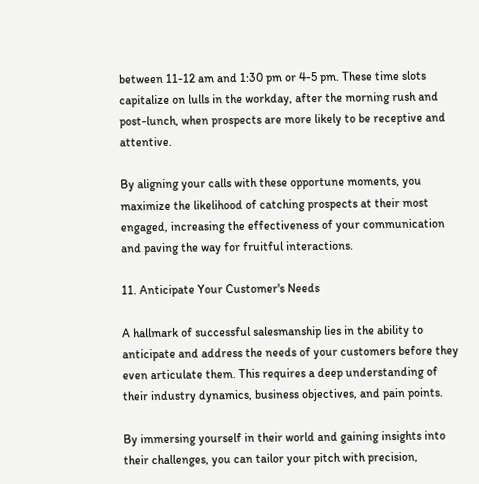between 11-12 am and 1:30 pm or 4-5 pm. These time slots capitalize on lulls in the workday, after the morning rush and post-lunch, when prospects are more likely to be receptive and attentive.

By aligning your calls with these opportune moments, you maximize the likelihood of catching prospects at their most engaged, increasing the effectiveness of your communication and paving the way for fruitful interactions.

11. Anticipate Your Customer's Needs

A hallmark of successful salesmanship lies in the ability to anticipate and address the needs of your customers before they even articulate them. This requires a deep understanding of their industry dynamics, business objectives, and pain points.

By immersing yourself in their world and gaining insights into their challenges, you can tailor your pitch with precision,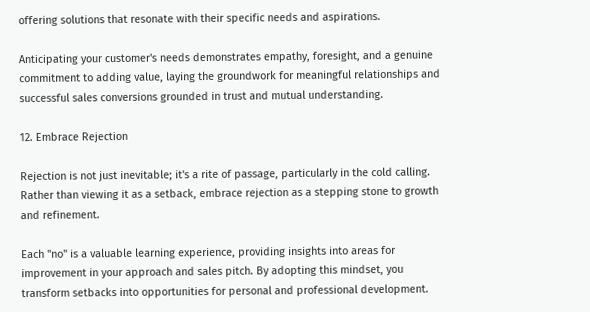offering solutions that resonate with their specific needs and aspirations.

Anticipating your customer's needs demonstrates empathy, foresight, and a genuine commitment to adding value, laying the groundwork for meaningful relationships and successful sales conversions grounded in trust and mutual understanding.

12. Embrace Rejection

Rejection is not just inevitable; it's a rite of passage, particularly in the cold calling. Rather than viewing it as a setback, embrace rejection as a stepping stone to growth and refinement.

Each "no" is a valuable learning experience, providing insights into areas for improvement in your approach and sales pitch. By adopting this mindset, you transform setbacks into opportunities for personal and professional development.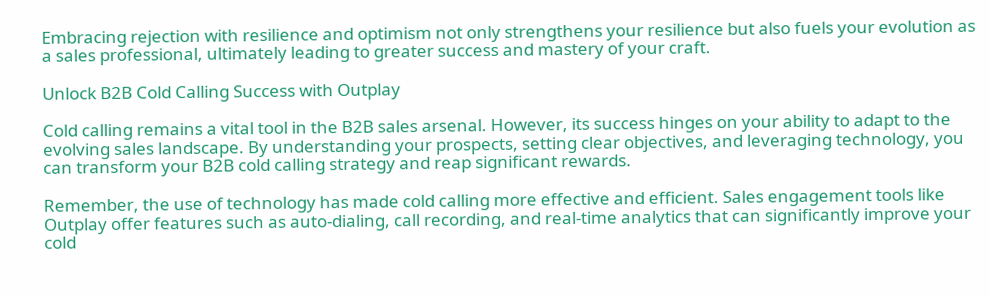Embracing rejection with resilience and optimism not only strengthens your resilience but also fuels your evolution as a sales professional, ultimately leading to greater success and mastery of your craft.

Unlock B2B Cold Calling Success with Outplay

Cold calling remains a vital tool in the B2B sales arsenal. However, its success hinges on your ability to adapt to the evolving sales landscape. By understanding your prospects, setting clear objectives, and leveraging technology, you can transform your B2B cold calling strategy and reap significant rewards.

Remember, the use of technology has made cold calling more effective and efficient. Sales engagement tools like Outplay offer features such as auto-dialing, call recording, and real-time analytics that can significantly improve your cold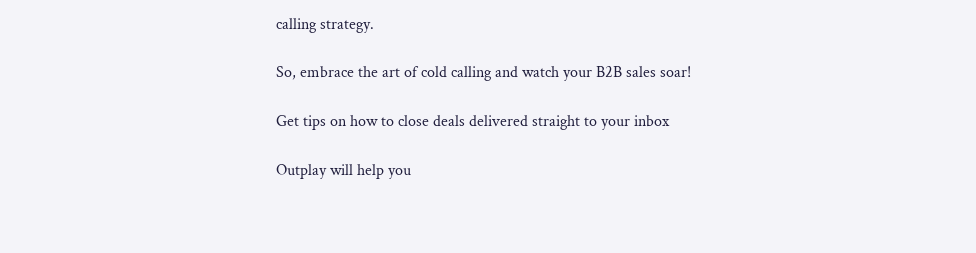calling strategy.

So, embrace the art of cold calling and watch your B2B sales soar!

Get tips on how to close deals delivered straight to your inbox

Outplay will help you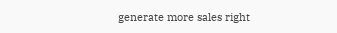generate more sales right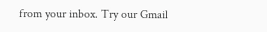from your inbox. Try our Gmail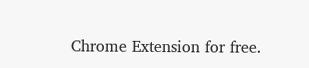Chrome Extension for free.